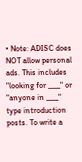• Note: ADISC does NOT allow personal ads. This includes "looking for ____" or "anyone in ____" type introduction posts. To write a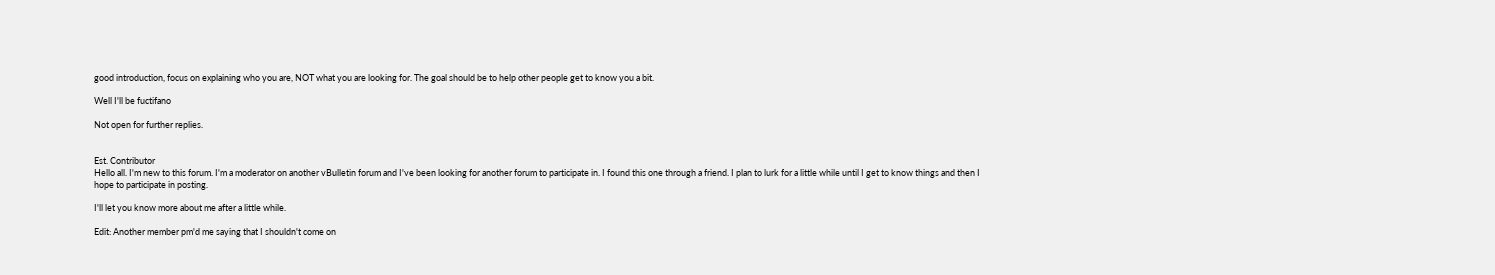good introduction, focus on explaining who you are, NOT what you are looking for. The goal should be to help other people get to know you a bit.

Well I'll be fuctifano

Not open for further replies.


Est. Contributor
Hello all. I'm new to this forum. I'm a moderator on another vBulletin forum and I've been looking for another forum to participate in. I found this one through a friend. I plan to lurk for a little while until I get to know things and then I hope to participate in posting.

I'll let you know more about me after a little while.

Edit: Another member pm'd me saying that I shouldn't come on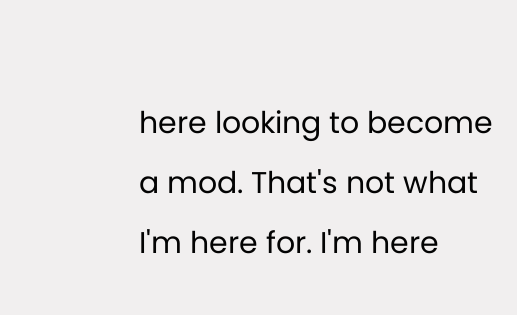here looking to become a mod. That's not what I'm here for. I'm here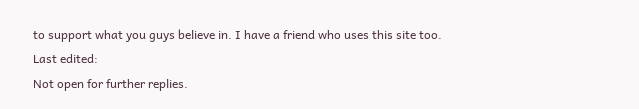to support what you guys believe in. I have a friend who uses this site too.
Last edited:
Not open for further replies.